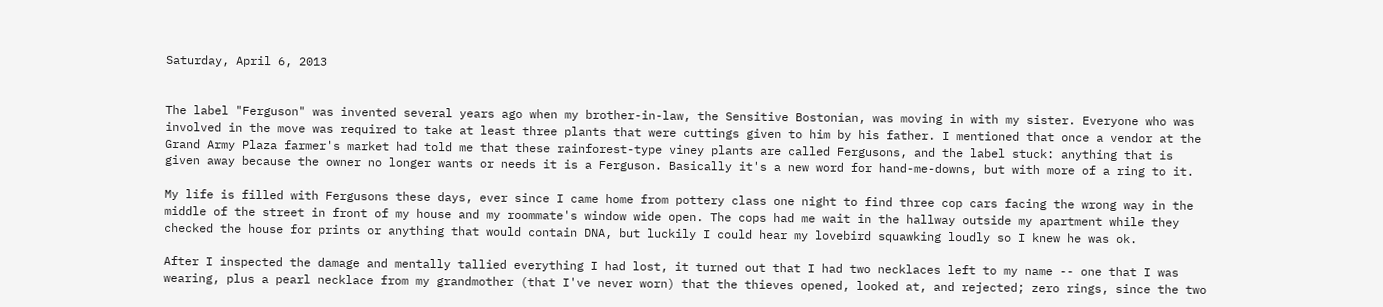Saturday, April 6, 2013


The label "Ferguson" was invented several years ago when my brother-in-law, the Sensitive Bostonian, was moving in with my sister. Everyone who was involved in the move was required to take at least three plants that were cuttings given to him by his father. I mentioned that once a vendor at the Grand Army Plaza farmer's market had told me that these rainforest-type viney plants are called Fergusons, and the label stuck: anything that is given away because the owner no longer wants or needs it is a Ferguson. Basically it's a new word for hand-me-downs, but with more of a ring to it.

My life is filled with Fergusons these days, ever since I came home from pottery class one night to find three cop cars facing the wrong way in the middle of the street in front of my house and my roommate's window wide open. The cops had me wait in the hallway outside my apartment while they checked the house for prints or anything that would contain DNA, but luckily I could hear my lovebird squawking loudly so I knew he was ok.

After I inspected the damage and mentally tallied everything I had lost, it turned out that I had two necklaces left to my name -- one that I was wearing, plus a pearl necklace from my grandmother (that I've never worn) that the thieves opened, looked at, and rejected; zero rings, since the two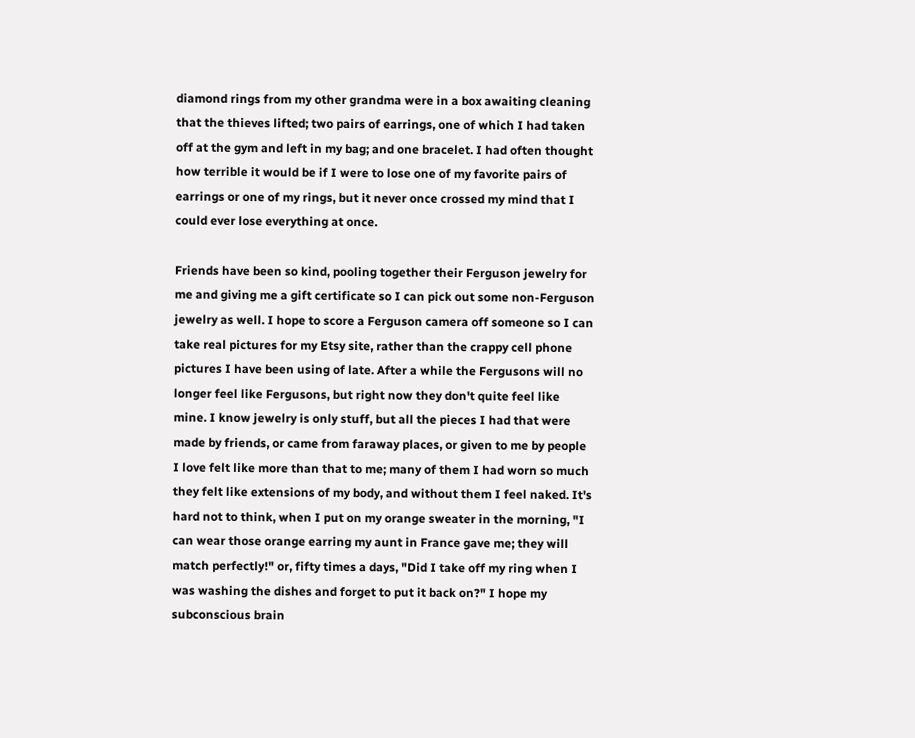diamond rings from my other grandma were in a box awaiting cleaning that the thieves lifted; two pairs of earrings, one of which I had taken off at the gym and left in my bag; and one bracelet. I had often thought how terrible it would be if I were to lose one of my favorite pairs of earrings or one of my rings, but it never once crossed my mind that I could ever lose everything at once.

Friends have been so kind, pooling together their Ferguson jewelry for me and giving me a gift certificate so I can pick out some non-Ferguson jewelry as well. I hope to score a Ferguson camera off someone so I can take real pictures for my Etsy site, rather than the crappy cell phone pictures I have been using of late. After a while the Fergusons will no longer feel like Fergusons, but right now they don't quite feel like mine. I know jewelry is only stuff, but all the pieces I had that were made by friends, or came from faraway places, or given to me by people I love felt like more than that to me; many of them I had worn so much they felt like extensions of my body, and without them I feel naked. It's hard not to think, when I put on my orange sweater in the morning, "I can wear those orange earring my aunt in France gave me; they will match perfectly!" or, fifty times a days, "Did I take off my ring when I was washing the dishes and forget to put it back on?" I hope my subconscious brain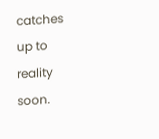catches up to reality soon.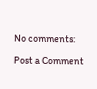No comments:

Post a Comment